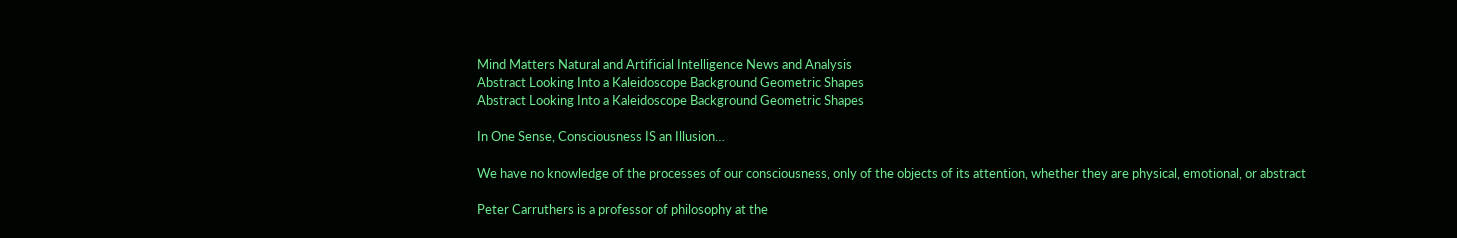Mind Matters Natural and Artificial Intelligence News and Analysis
Abstract Looking Into a Kaleidoscope Background Geometric Shapes
Abstract Looking Into a Kaleidoscope Background Geometric Shapes

In One Sense, Consciousness IS an Illusion…

We have no knowledge of the processes of our consciousness, only of the objects of its attention, whether they are physical, emotional, or abstract

Peter Carruthers is a professor of philosophy at the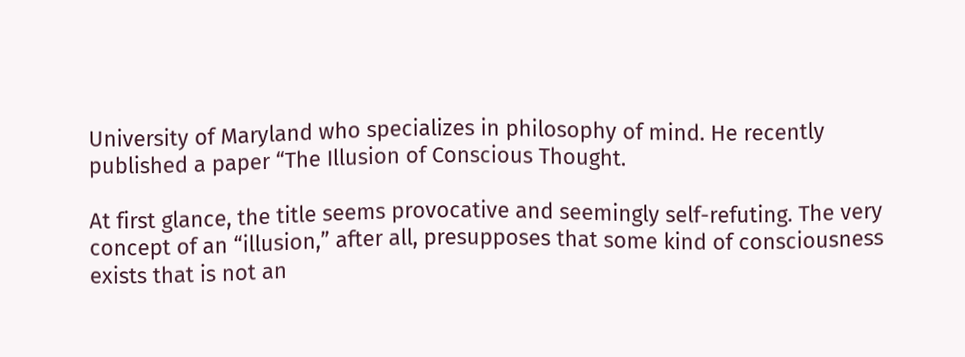University of Maryland who specializes in philosophy of mind. He recently published a paper “The Illusion of Conscious Thought.

At first glance, the title seems provocative and seemingly self-refuting. The very concept of an “illusion,” after all, presupposes that some kind of consciousness exists that is not an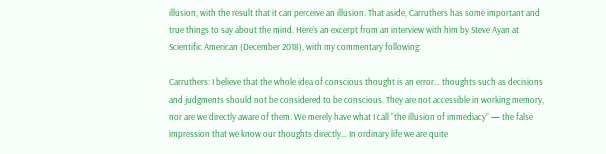illusion, with the result that it can perceive an illusion. That aside, Carruthers has some important and true things to say about the mind. Here’s an excerpt from an interview with him by Steve Ayan at Scientific American (December 2018), with my commentary following:

Carruthers: I believe that the whole idea of conscious thought is an error… thoughts such as decisions and judgments should not be considered to be conscious. They are not accessible in working memory, nor are we directly aware of them. We merely have what I call “the illusion of immediacy” — the false impression that we know our thoughts directly… In ordinary life we are quite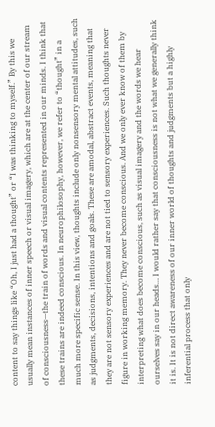content to say things like “Oh, I just had a thought” or “I was thinking to myself.” By this we usually mean instances of inner speech or visual imagery, which are at the center of our stream of consciousness—the train of words and visual contents represented in our minds. I think that these trains are indeed conscious. In neurophilosophy, however, we refer to “thought” in a much more specific sense. In this view, thoughts include only nonsensory mental attitudes, such as judgments, decisions, intentions and goals. These are amodal, abstract events, meaning that they are not sensory experiences and are not tied to sensory experiences. Such thoughts never figure in working memory. They never become conscious. And we only ever know of them by interpreting what does become conscious, such as visual imagery and the words we hear ourselves say in our heads… I would rather say that consciousness is not what we generally think it is. It is not direct awareness of our inner world of thoughts and judgments but a highly inferential process that only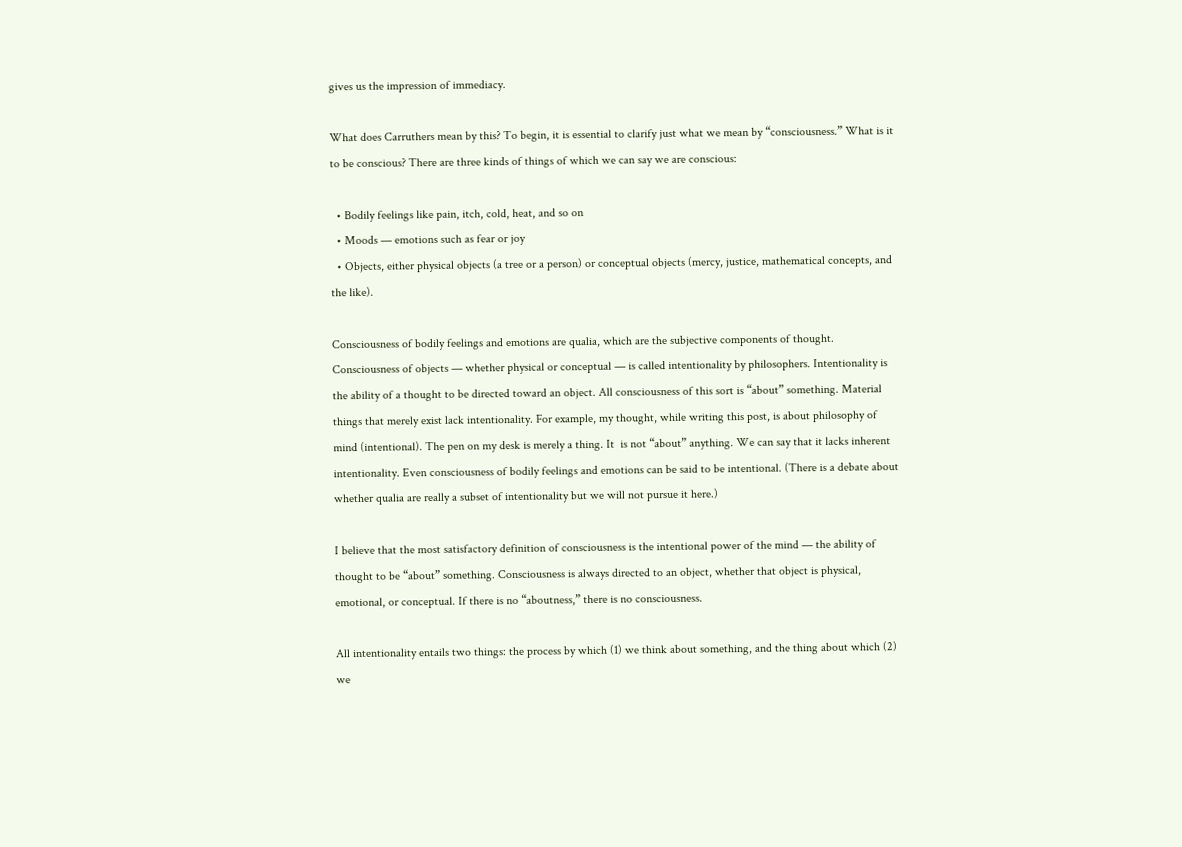gives us the impression of immediacy.

What does Carruthers mean by this? To begin, it is essential to clarify just what we mean by “consciousness.” What is it to be conscious? There are three kinds of things of which we can say we are conscious:

  • Bodily feelings like pain, itch, cold, heat, and so on
  • Moods — emotions such as fear or joy
  • Objects, either physical objects (a tree or a person) or conceptual objects (mercy, justice, mathematical concepts, and the like).

Consciousness of bodily feelings and emotions are qualia, which are the subjective components of thought. Consciousness of objects — whether physical or conceptual — is called intentionality by philosophers. Intentionality is the ability of a thought to be directed toward an object. All consciousness of this sort is “about” something. Material things that merely exist lack intentionality. For example, my thought, while writing this post, is about philosophy of mind (intentional). The pen on my desk is merely a thing. It  is not “about” anything. We can say that it lacks inherent intentionality. Even consciousness of bodily feelings and emotions can be said to be intentional. (There is a debate about whether qualia are really a subset of intentionality but we will not pursue it here.)

I believe that the most satisfactory definition of consciousness is the intentional power of the mind — the ability of thought to be “about” something. Consciousness is always directed to an object, whether that object is physical, emotional, or conceptual. If there is no “aboutness,” there is no consciousness.

All intentionality entails two things: the process by which (1) we think about something, and the thing about which (2) we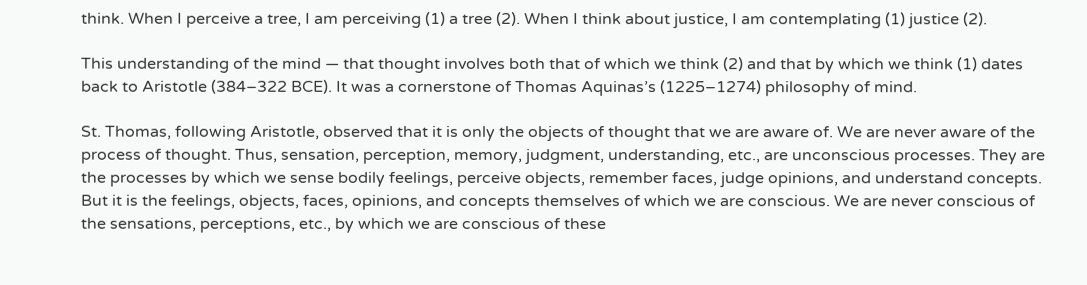think. When I perceive a tree, I am perceiving (1) a tree (2). When I think about justice, I am contemplating (1) justice (2).

This understanding of the mind — that thought involves both that of which we think (2) and that by which we think (1) dates back to Aristotle (384–322 BCE). It was a cornerstone of Thomas Aquinas’s (1225–1274) philosophy of mind.

St. Thomas, following Aristotle, observed that it is only the objects of thought that we are aware of. We are never aware of the process of thought. Thus, sensation, perception, memory, judgment, understanding, etc., are unconscious processes. They are the processes by which we sense bodily feelings, perceive objects, remember faces, judge opinions, and understand concepts. But it is the feelings, objects, faces, opinions, and concepts themselves of which we are conscious. We are never conscious of the sensations, perceptions, etc., by which we are conscious of these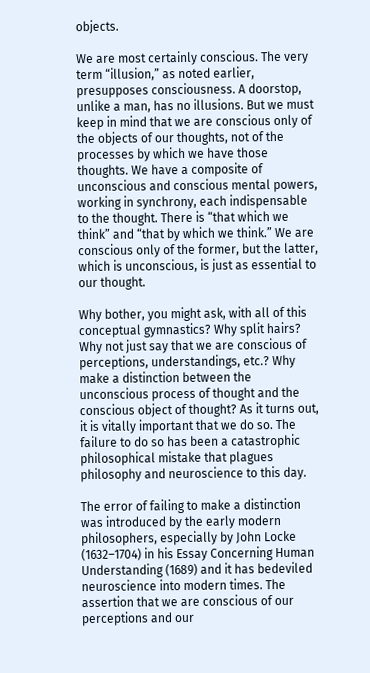objects.

We are most certainly conscious. The very term “illusion,” as noted earlier, presupposes consciousness. A doorstop, unlike a man, has no illusions. But we must keep in mind that we are conscious only of the objects of our thoughts, not of the processes by which we have those thoughts. We have a composite of unconscious and conscious mental powers, working in synchrony, each indispensable to the thought. There is “that which we think” and “that by which we think.” We are conscious only of the former, but the latter, which is unconscious, is just as essential to our thought.

Why bother, you might ask, with all of this conceptual gymnastics? Why split hairs? Why not just say that we are conscious of perceptions, understandings, etc.? Why make a distinction between the unconscious process of thought and the conscious object of thought? As it turns out, it is vitally important that we do so. The failure to do so has been a catastrophic philosophical mistake that plagues philosophy and neuroscience to this day.

The error of failing to make a distinction was introduced by the early modern philosophers, especially by John Locke (1632–1704) in his Essay Concerning Human Understanding (1689) and it has bedeviled neuroscience into modern times. The assertion that we are conscious of our perceptions and our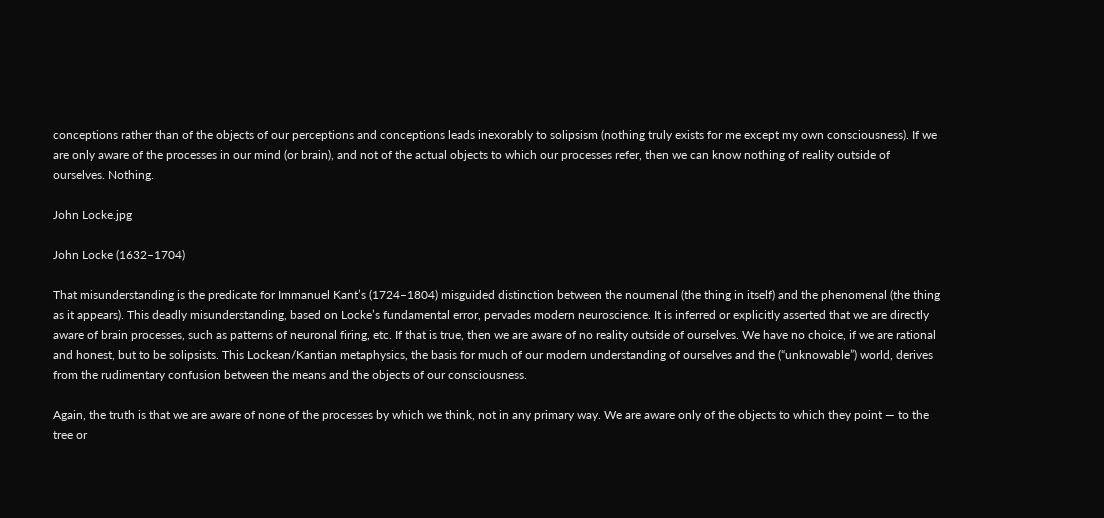conceptions rather than of the objects of our perceptions and conceptions leads inexorably to solipsism (nothing truly exists for me except my own consciousness). If we are only aware of the processes in our mind (or brain), and not of the actual objects to which our processes refer, then we can know nothing of reality outside of ourselves. Nothing.

John Locke.jpg

John Locke (1632–1704)

That misunderstanding is the predicate for Immanuel Kant’s (1724–1804) misguided distinction between the noumenal (the thing in itself) and the phenomenal (the thing as it appears). This deadly misunderstanding, based on Locke’s fundamental error, pervades modern neuroscience. It is inferred or explicitly asserted that we are directly aware of brain processes, such as patterns of neuronal firing, etc. If that is true, then we are aware of no reality outside of ourselves. We have no choice, if we are rational and honest, but to be solipsists. This Lockean/Kantian metaphysics, the basis for much of our modern understanding of ourselves and the (“unknowable”) world, derives from the rudimentary confusion between the means and the objects of our consciousness.

Again, the truth is that we are aware of none of the processes by which we think, not in any primary way. We are aware only of the objects to which they point — to the tree or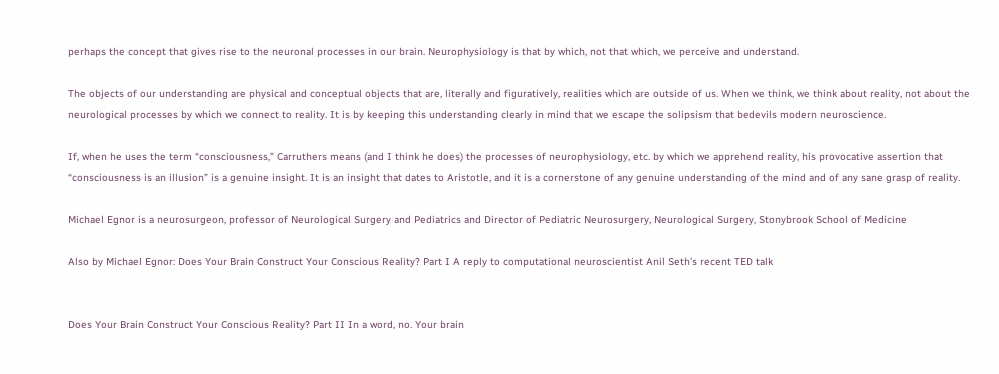perhaps the concept that gives rise to the neuronal processes in our brain. Neurophysiology is that by which, not that which, we perceive and understand.

The objects of our understanding are physical and conceptual objects that are, literally and figuratively, realities which are outside of us. When we think, we think about reality, not about the neurological processes by which we connect to reality. It is by keeping this understanding clearly in mind that we escape the solipsism that bedevils modern neuroscience.

If, when he uses the term “consciousness,” Carruthers means (and I think he does) the processes of neurophysiology, etc. by which we apprehend reality, his provocative assertion that “consciousness is an illusion” is a genuine insight. It is an insight that dates to Aristotle, and it is a cornerstone of any genuine understanding of the mind and of any sane grasp of reality.

Michael Egnor is a neurosurgeon, professor of Neurological Surgery and Pediatrics and Director of Pediatric Neurosurgery, Neurological Surgery, Stonybrook School of Medicine

Also by Michael Egnor: Does Your Brain Construct Your Conscious Reality? Part I A reply to computational neuroscientist Anil Seth’s recent TED talk


Does Your Brain Construct Your Conscious Reality? Part II In a word, no. Your brain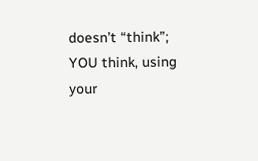doesn’t “think”; YOU think, using your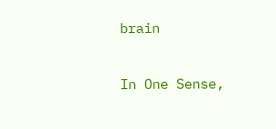brain

In One Sense,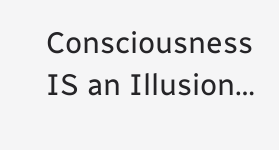Consciousness IS an Illusion…